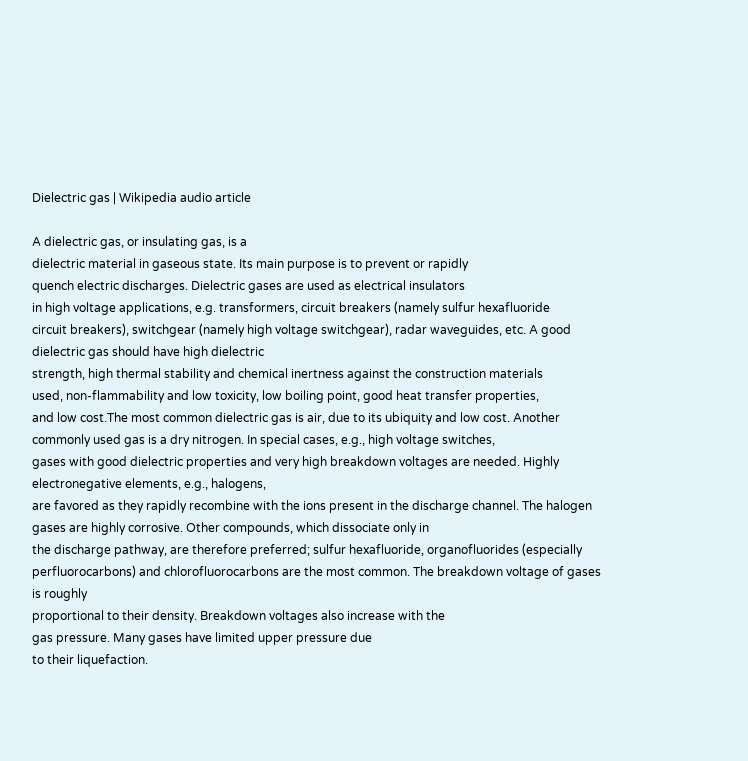Dielectric gas | Wikipedia audio article

A dielectric gas, or insulating gas, is a
dielectric material in gaseous state. Its main purpose is to prevent or rapidly
quench electric discharges. Dielectric gases are used as electrical insulators
in high voltage applications, e.g. transformers, circuit breakers (namely sulfur hexafluoride
circuit breakers), switchgear (namely high voltage switchgear), radar waveguides, etc. A good dielectric gas should have high dielectric
strength, high thermal stability and chemical inertness against the construction materials
used, non-flammability and low toxicity, low boiling point, good heat transfer properties,
and low cost.The most common dielectric gas is air, due to its ubiquity and low cost. Another commonly used gas is a dry nitrogen. In special cases, e.g., high voltage switches,
gases with good dielectric properties and very high breakdown voltages are needed. Highly electronegative elements, e.g., halogens,
are favored as they rapidly recombine with the ions present in the discharge channel. The halogen gases are highly corrosive. Other compounds, which dissociate only in
the discharge pathway, are therefore preferred; sulfur hexafluoride, organofluorides (especially
perfluorocarbons) and chlorofluorocarbons are the most common. The breakdown voltage of gases is roughly
proportional to their density. Breakdown voltages also increase with the
gas pressure. Many gases have limited upper pressure due
to their liquefaction.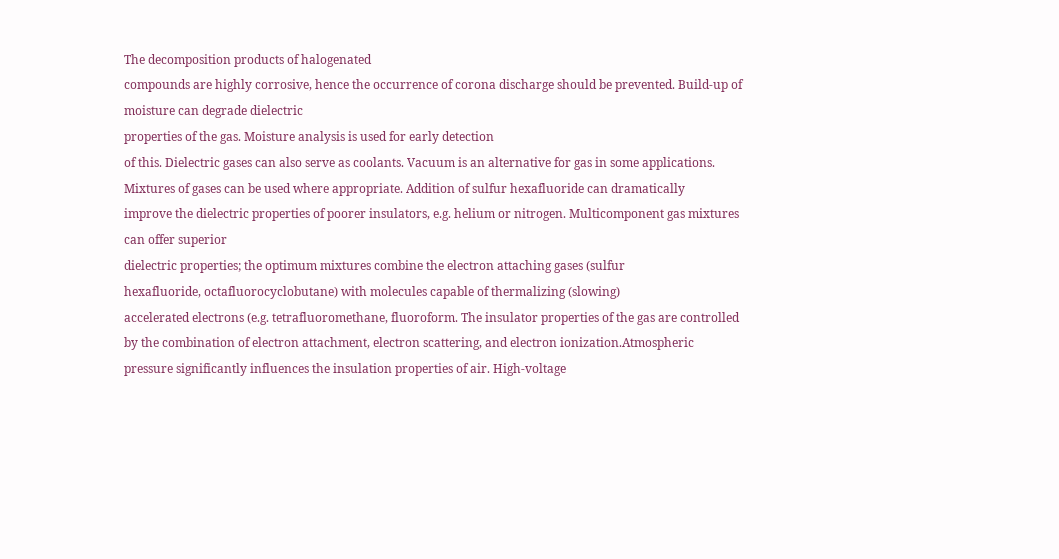The decomposition products of halogenated
compounds are highly corrosive, hence the occurrence of corona discharge should be prevented. Build-up of moisture can degrade dielectric
properties of the gas. Moisture analysis is used for early detection
of this. Dielectric gases can also serve as coolants. Vacuum is an alternative for gas in some applications. Mixtures of gases can be used where appropriate. Addition of sulfur hexafluoride can dramatically
improve the dielectric properties of poorer insulators, e.g. helium or nitrogen. Multicomponent gas mixtures can offer superior
dielectric properties; the optimum mixtures combine the electron attaching gases (sulfur
hexafluoride, octafluorocyclobutane) with molecules capable of thermalizing (slowing)
accelerated electrons (e.g. tetrafluoromethane, fluoroform. The insulator properties of the gas are controlled
by the combination of electron attachment, electron scattering, and electron ionization.Atmospheric
pressure significantly influences the insulation properties of air. High-voltage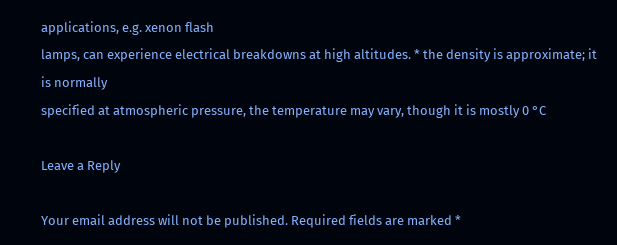applications, e.g. xenon flash
lamps, can experience electrical breakdowns at high altitudes. * the density is approximate; it is normally
specified at atmospheric pressure, the temperature may vary, though it is mostly 0 °C

Leave a Reply

Your email address will not be published. Required fields are marked *